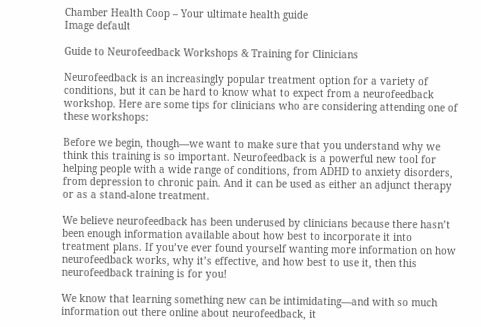Chamber Health Coop – Your ultimate health guide
Image default

Guide to Neurofeedback Workshops & Training for Clinicians

Neurofeedback is an increasingly popular treatment option for a variety of conditions, but it can be hard to know what to expect from a neurofeedback workshop. Here are some tips for clinicians who are considering attending one of these workshops:

Before we begin, though—we want to make sure that you understand why we think this training is so important. Neurofeedback is a powerful new tool for helping people with a wide range of conditions, from ADHD to anxiety disorders, from depression to chronic pain. And it can be used as either an adjunct therapy or as a stand-alone treatment.

We believe neurofeedback has been underused by clinicians because there hasn’t been enough information available about how best to incorporate it into treatment plans. If you’ve ever found yourself wanting more information on how neurofeedback works, why it’s effective, and how best to use it, then this neurofeedback training is for you!

We know that learning something new can be intimidating—and with so much information out there online about neurofeedback, it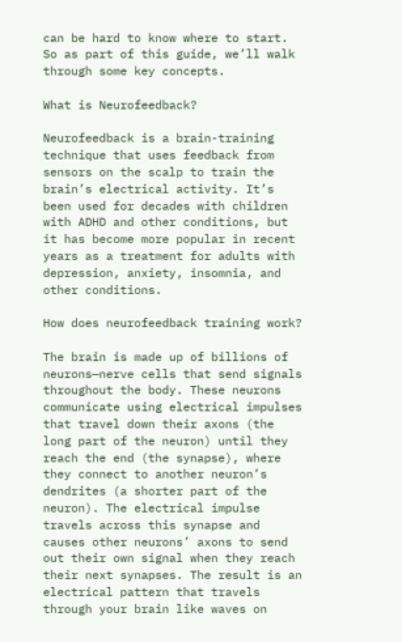can be hard to know where to start. So as part of this guide, we’ll walk through some key concepts.

What is Neurofeedback?

Neurofeedback is a brain-training technique that uses feedback from sensors on the scalp to train the brain’s electrical activity. It’s been used for decades with children with ADHD and other conditions, but it has become more popular in recent years as a treatment for adults with depression, anxiety, insomnia, and other conditions.

How does neurofeedback training work?

The brain is made up of billions of neurons—nerve cells that send signals throughout the body. These neurons communicate using electrical impulses that travel down their axons (the long part of the neuron) until they reach the end (the synapse), where they connect to another neuron’s dendrites (a shorter part of the neuron). The electrical impulse travels across this synapse and causes other neurons’ axons to send out their own signal when they reach their next synapses. The result is an electrical pattern that travels through your brain like waves on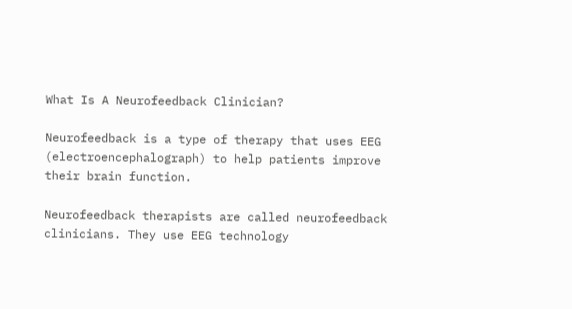What Is A Neurofeedback Clinician?

Neurofeedback is a type of therapy that uses EEG (electroencephalograph) to help patients improve their brain function.

Neurofeedback therapists are called neurofeedback clinicians. They use EEG technology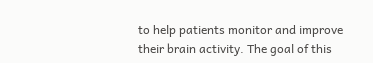to help patients monitor and improve their brain activity. The goal of this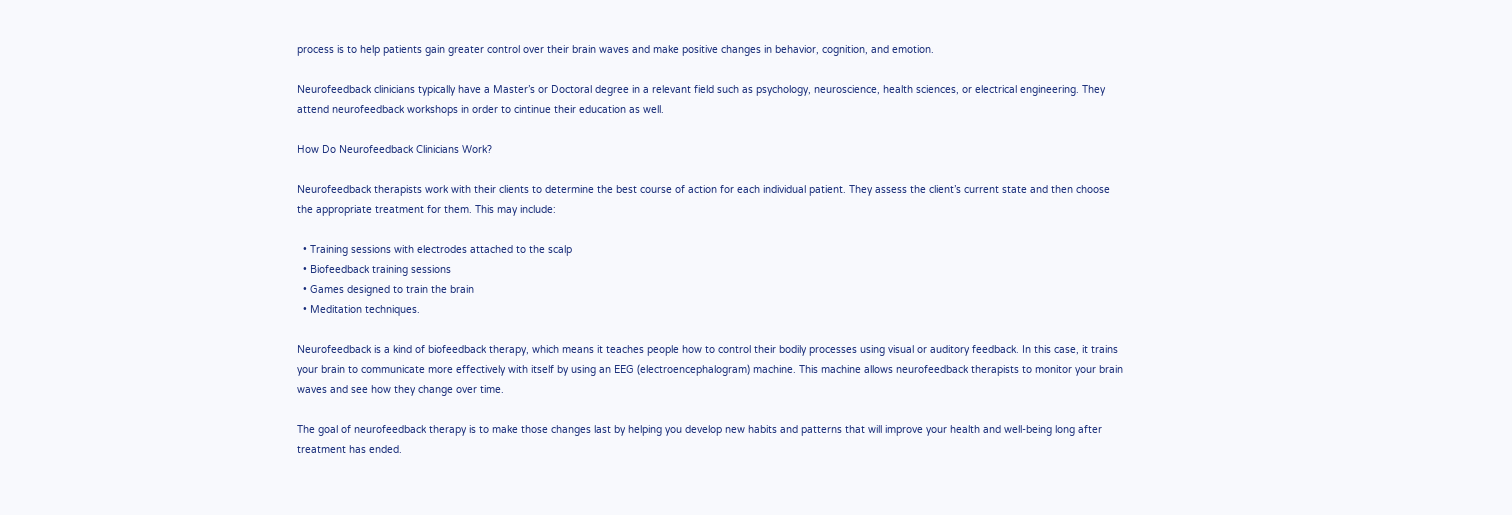process is to help patients gain greater control over their brain waves and make positive changes in behavior, cognition, and emotion.

Neurofeedback clinicians typically have a Master’s or Doctoral degree in a relevant field such as psychology, neuroscience, health sciences, or electrical engineering. They attend neurofeedback workshops in order to cintinue their education as well.

How Do Neurofeedback Clinicians Work?

Neurofeedback therapists work with their clients to determine the best course of action for each individual patient. They assess the client’s current state and then choose the appropriate treatment for them. This may include:

  • Training sessions with electrodes attached to the scalp
  • Biofeedback training sessions
  • Games designed to train the brain
  • Meditation techniques.

Neurofeedback is a kind of biofeedback therapy, which means it teaches people how to control their bodily processes using visual or auditory feedback. In this case, it trains your brain to communicate more effectively with itself by using an EEG (electroencephalogram) machine. This machine allows neurofeedback therapists to monitor your brain waves and see how they change over time.

The goal of neurofeedback therapy is to make those changes last by helping you develop new habits and patterns that will improve your health and well-being long after treatment has ended.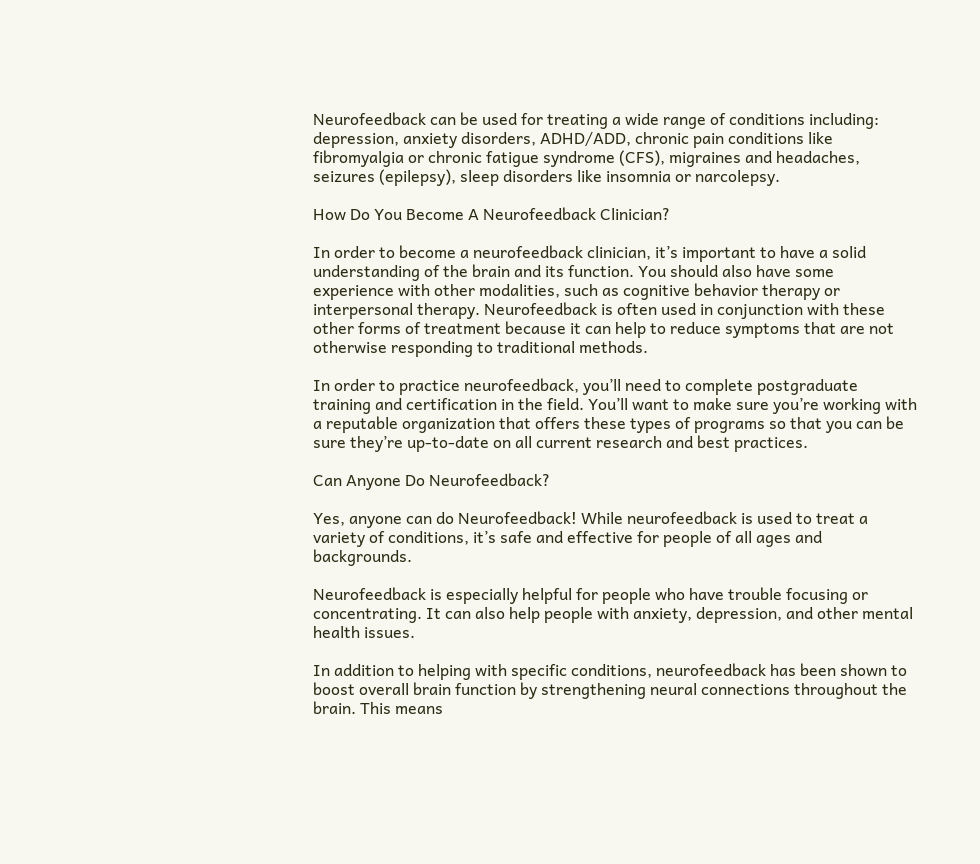Neurofeedback can be used for treating a wide range of conditions including: depression, anxiety disorders, ADHD/ADD, chronic pain conditions like fibromyalgia or chronic fatigue syndrome (CFS), migraines and headaches, seizures (epilepsy), sleep disorders like insomnia or narcolepsy.

How Do You Become A Neurofeedback Clinician?

In order to become a neurofeedback clinician, it’s important to have a solid understanding of the brain and its function. You should also have some experience with other modalities, such as cognitive behavior therapy or interpersonal therapy. Neurofeedback is often used in conjunction with these other forms of treatment because it can help to reduce symptoms that are not otherwise responding to traditional methods.

In order to practice neurofeedback, you’ll need to complete postgraduate training and certification in the field. You’ll want to make sure you’re working with a reputable organization that offers these types of programs so that you can be sure they’re up-to-date on all current research and best practices.

Can Anyone Do Neurofeedback?

Yes, anyone can do Neurofeedback! While neurofeedback is used to treat a variety of conditions, it’s safe and effective for people of all ages and backgrounds.

Neurofeedback is especially helpful for people who have trouble focusing or concentrating. It can also help people with anxiety, depression, and other mental health issues.

In addition to helping with specific conditions, neurofeedback has been shown to boost overall brain function by strengthening neural connections throughout the brain. This means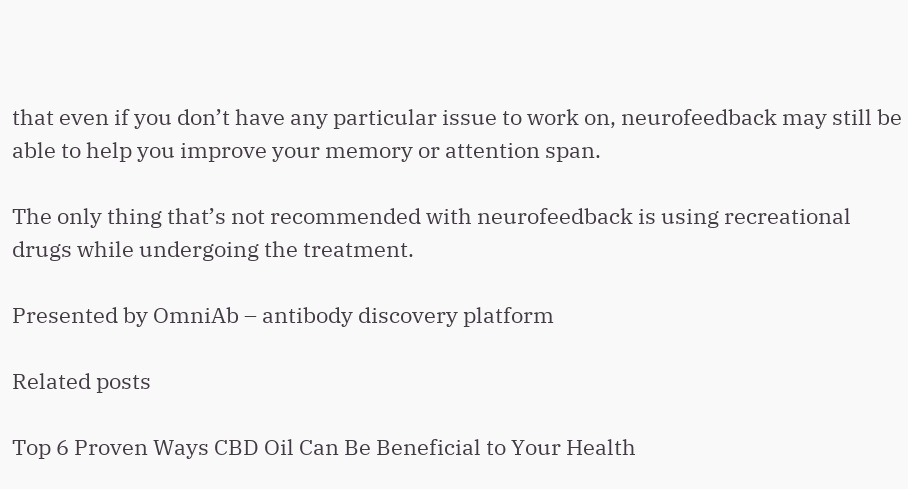that even if you don’t have any particular issue to work on, neurofeedback may still be able to help you improve your memory or attention span.

The only thing that’s not recommended with neurofeedback is using recreational drugs while undergoing the treatment.

Presented by OmniAb – antibody discovery platform

Related posts

Top 6 Proven Ways CBD Oil Can Be Beneficial to Your Health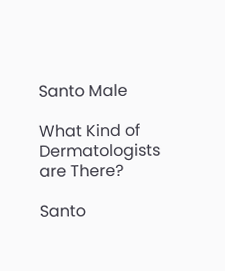Santo Male

What Kind of Dermatologists are There?

Santo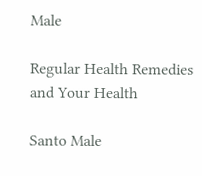Male

Regular Health Remedies and Your Health

Santo Male